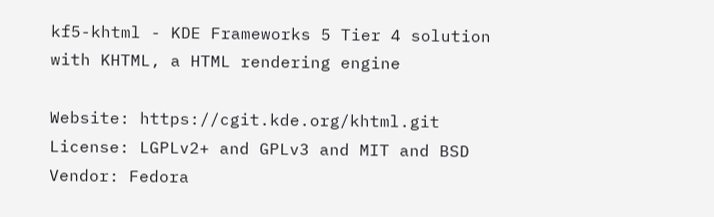kf5-khtml - KDE Frameworks 5 Tier 4 solution with KHTML, a HTML rendering engine

Website: https://cgit.kde.org/khtml.git
License: LGPLv2+ and GPLv3 and MIT and BSD
Vendor: Fedora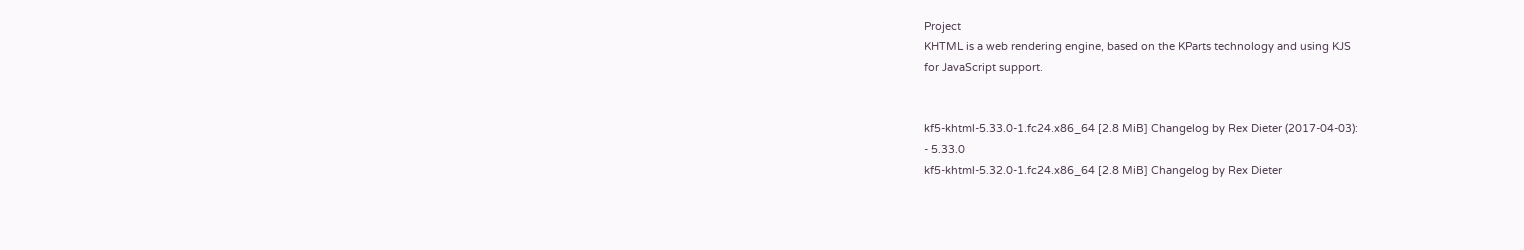Project
KHTML is a web rendering engine, based on the KParts technology and using KJS
for JavaScript support.


kf5-khtml-5.33.0-1.fc24.x86_64 [2.8 MiB] Changelog by Rex Dieter (2017-04-03):
- 5.33.0
kf5-khtml-5.32.0-1.fc24.x86_64 [2.8 MiB] Changelog by Rex Dieter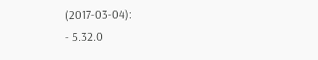(2017-03-04):
- 5.32.0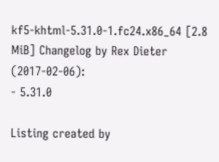kf5-khtml-5.31.0-1.fc24.x86_64 [2.8 MiB] Changelog by Rex Dieter (2017-02-06):
- 5.31.0

Listing created by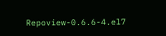Repoview-0.6.6-4.el7